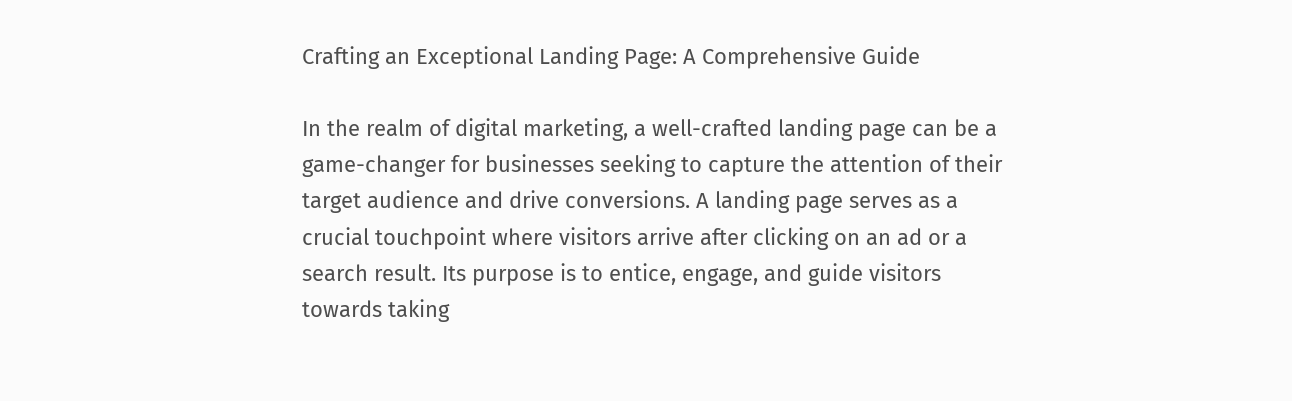Crafting an Exceptional Landing Page: A Comprehensive Guide

In the realm of digital marketing, a well-crafted landing page can be a game-changer for businesses seeking to capture the attention of their target audience and drive conversions. A landing page serves as a crucial touchpoint where visitors arrive after clicking on an ad or a search result. Its purpose is to entice, engage, and guide visitors towards taking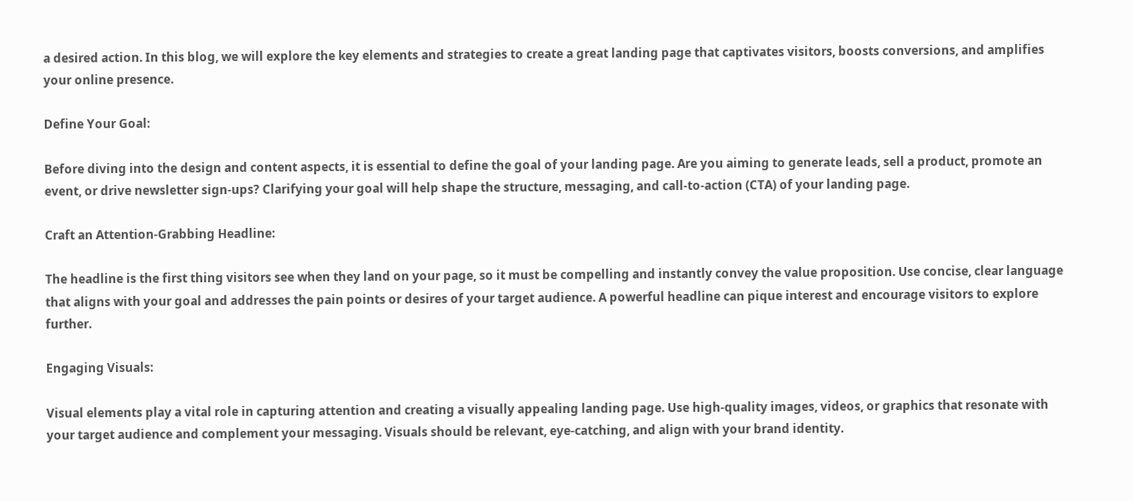a desired action. In this blog, we will explore the key elements and strategies to create a great landing page that captivates visitors, boosts conversions, and amplifies your online presence.

Define Your Goal:

Before diving into the design and content aspects, it is essential to define the goal of your landing page. Are you aiming to generate leads, sell a product, promote an event, or drive newsletter sign-ups? Clarifying your goal will help shape the structure, messaging, and call-to-action (CTA) of your landing page.

Craft an Attention-Grabbing Headline:

The headline is the first thing visitors see when they land on your page, so it must be compelling and instantly convey the value proposition. Use concise, clear language that aligns with your goal and addresses the pain points or desires of your target audience. A powerful headline can pique interest and encourage visitors to explore further.

Engaging Visuals:

Visual elements play a vital role in capturing attention and creating a visually appealing landing page. Use high-quality images, videos, or graphics that resonate with your target audience and complement your messaging. Visuals should be relevant, eye-catching, and align with your brand identity.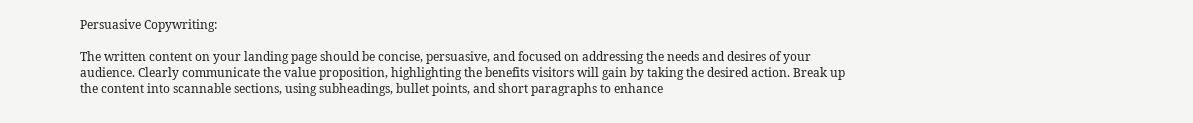Persuasive Copywriting:

The written content on your landing page should be concise, persuasive, and focused on addressing the needs and desires of your audience. Clearly communicate the value proposition, highlighting the benefits visitors will gain by taking the desired action. Break up the content into scannable sections, using subheadings, bullet points, and short paragraphs to enhance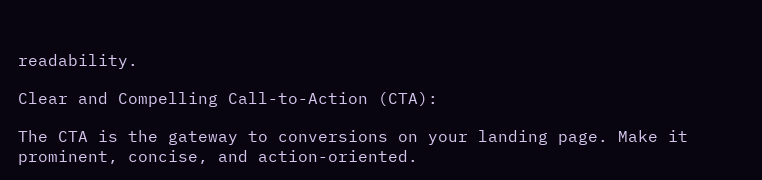readability.

Clear and Compelling Call-to-Action (CTA):

The CTA is the gateway to conversions on your landing page. Make it prominent, concise, and action-oriented.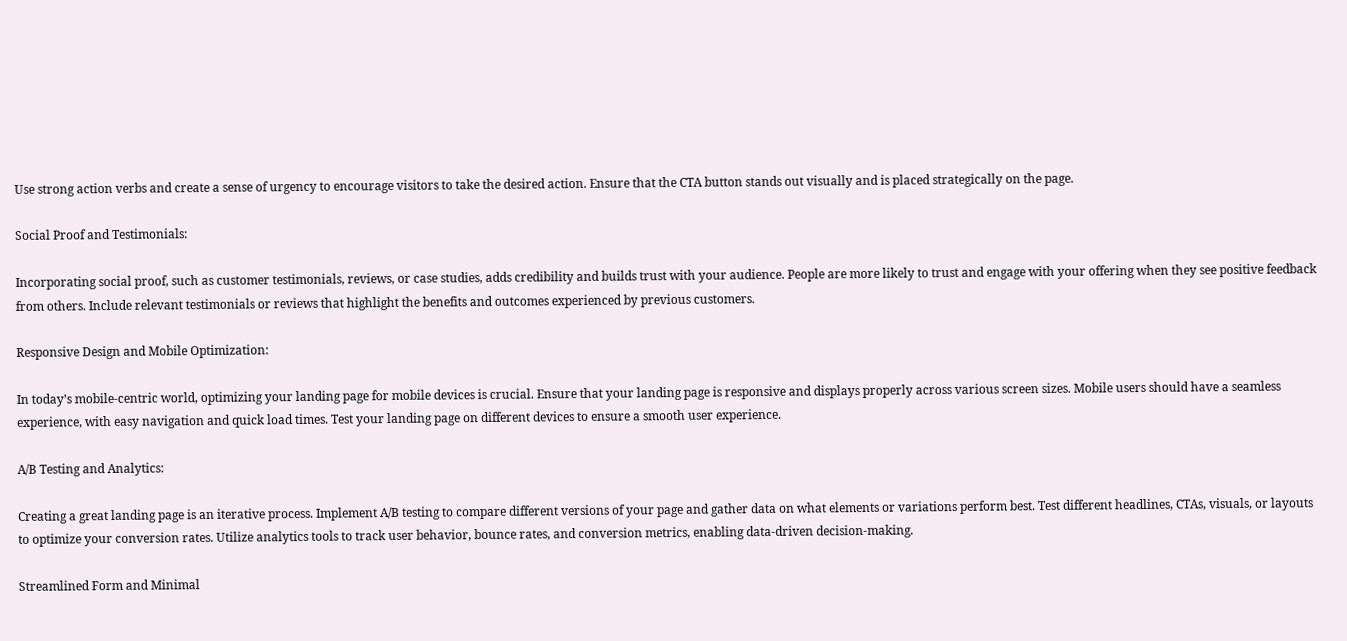Use strong action verbs and create a sense of urgency to encourage visitors to take the desired action. Ensure that the CTA button stands out visually and is placed strategically on the page.

Social Proof and Testimonials:

Incorporating social proof, such as customer testimonials, reviews, or case studies, adds credibility and builds trust with your audience. People are more likely to trust and engage with your offering when they see positive feedback from others. Include relevant testimonials or reviews that highlight the benefits and outcomes experienced by previous customers.

Responsive Design and Mobile Optimization:

In today’s mobile-centric world, optimizing your landing page for mobile devices is crucial. Ensure that your landing page is responsive and displays properly across various screen sizes. Mobile users should have a seamless experience, with easy navigation and quick load times. Test your landing page on different devices to ensure a smooth user experience.

A/B Testing and Analytics:

Creating a great landing page is an iterative process. Implement A/B testing to compare different versions of your page and gather data on what elements or variations perform best. Test different headlines, CTAs, visuals, or layouts to optimize your conversion rates. Utilize analytics tools to track user behavior, bounce rates, and conversion metrics, enabling data-driven decision-making.

Streamlined Form and Minimal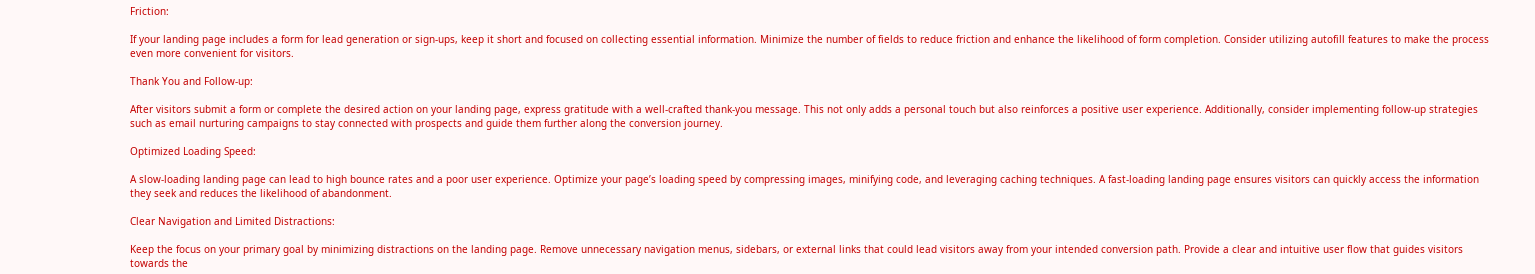Friction:

If your landing page includes a form for lead generation or sign-ups, keep it short and focused on collecting essential information. Minimize the number of fields to reduce friction and enhance the likelihood of form completion. Consider utilizing autofill features to make the process even more convenient for visitors.

Thank You and Follow-up:

After visitors submit a form or complete the desired action on your landing page, express gratitude with a well-crafted thank-you message. This not only adds a personal touch but also reinforces a positive user experience. Additionally, consider implementing follow-up strategies such as email nurturing campaigns to stay connected with prospects and guide them further along the conversion journey.

Optimized Loading Speed:

A slow-loading landing page can lead to high bounce rates and a poor user experience. Optimize your page’s loading speed by compressing images, minifying code, and leveraging caching techniques. A fast-loading landing page ensures visitors can quickly access the information they seek and reduces the likelihood of abandonment.

Clear Navigation and Limited Distractions:

Keep the focus on your primary goal by minimizing distractions on the landing page. Remove unnecessary navigation menus, sidebars, or external links that could lead visitors away from your intended conversion path. Provide a clear and intuitive user flow that guides visitors towards the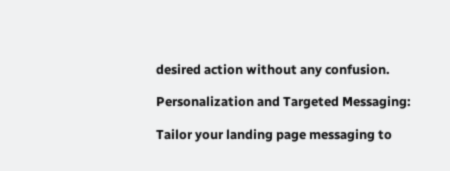desired action without any confusion.

Personalization and Targeted Messaging:

Tailor your landing page messaging to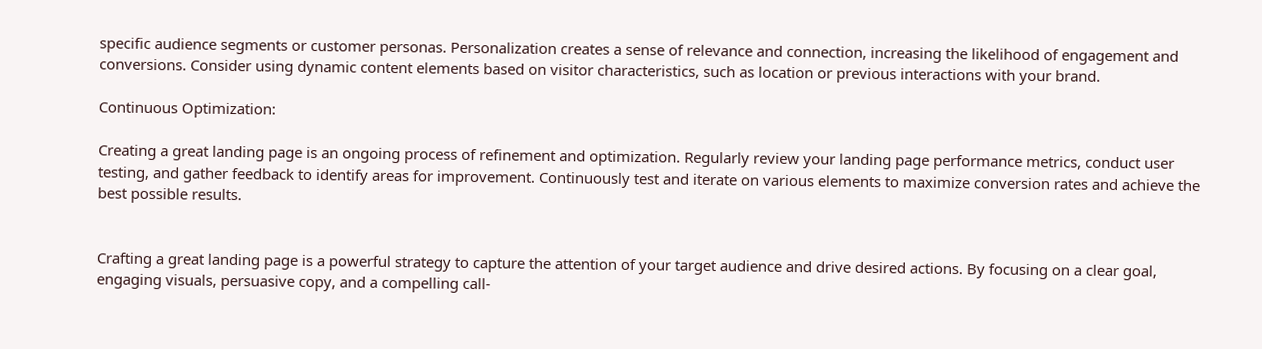specific audience segments or customer personas. Personalization creates a sense of relevance and connection, increasing the likelihood of engagement and conversions. Consider using dynamic content elements based on visitor characteristics, such as location or previous interactions with your brand.

Continuous Optimization:

Creating a great landing page is an ongoing process of refinement and optimization. Regularly review your landing page performance metrics, conduct user testing, and gather feedback to identify areas for improvement. Continuously test and iterate on various elements to maximize conversion rates and achieve the best possible results.


Crafting a great landing page is a powerful strategy to capture the attention of your target audience and drive desired actions. By focusing on a clear goal, engaging visuals, persuasive copy, and a compelling call-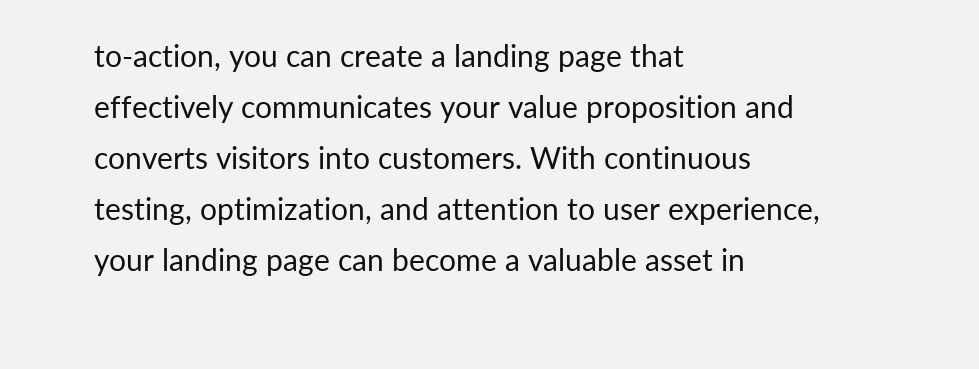to-action, you can create a landing page that effectively communicates your value proposition and converts visitors into customers. With continuous testing, optimization, and attention to user experience, your landing page can become a valuable asset in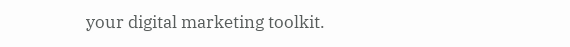your digital marketing toolkit.